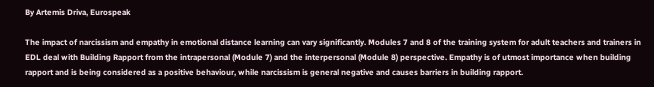By Artemis Driva, Eurospeak

The impact of narcissism and empathy in emotional distance learning can vary significantly. Modules 7 and 8 of the training system for adult teachers and trainers in EDL deal with Building Rapport from the intrapersonal (Module 7) and the interpersonal (Module 8) perspective. Empathy is of utmost importance when building rapport and is being considered as a positive behaviour, while narcissism is general negative and causes barriers in building rapport.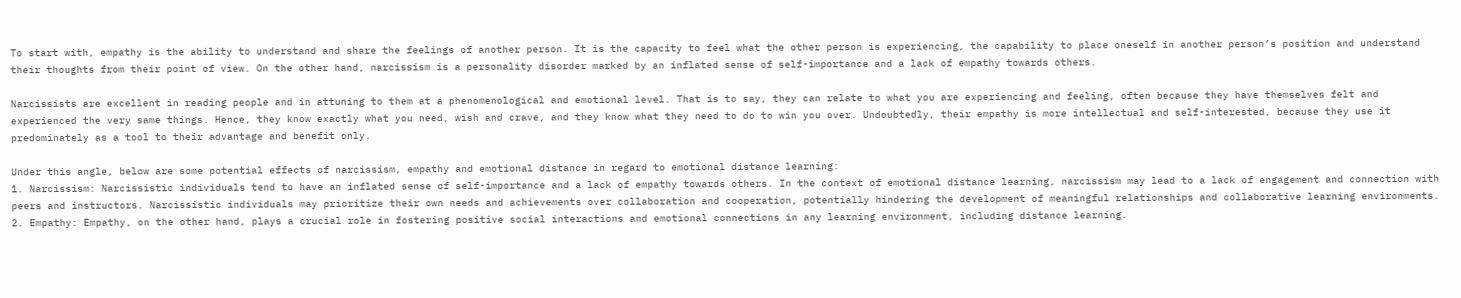To start with, empathy is the ability to understand and share the feelings of another person. It is the capacity to feel what the other person is experiencing, the capability to place oneself in another person’s position and understand their thoughts from their point of view. On the other hand, narcissism is a personality disorder marked by an inflated sense of self-importance and a lack of empathy towards others.

Narcissists are excellent in reading people and in attuning to them at a phenomenological and emotional level. That is to say, they can relate to what you are experiencing and feeling, often because they have themselves felt and experienced the very same things. Hence, they know exactly what you need, wish and crave, and they know what they need to do to win you over. Undoubtedly, their empathy is more intellectual and self-interested, because they use it predominately as a tool to their advantage and benefit only.

Under this angle, below are some potential effects of narcissism, empathy and emotional distance in regard to emotional distance learning:
1. Narcissism: Narcissistic individuals tend to have an inflated sense of self-importance and a lack of empathy towards others. In the context of emotional distance learning, narcissism may lead to a lack of engagement and connection with peers and instructors. Narcissistic individuals may prioritize their own needs and achievements over collaboration and cooperation, potentially hindering the development of meaningful relationships and collaborative learning environments.
2. Empathy: Empathy, on the other hand, plays a crucial role in fostering positive social interactions and emotional connections in any learning environment, including distance learning.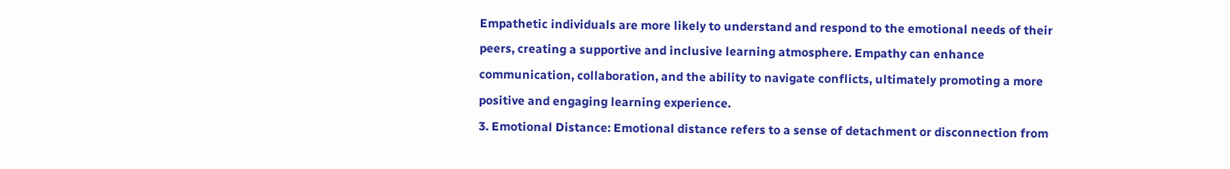Empathetic individuals are more likely to understand and respond to the emotional needs of their peers, creating a supportive and inclusive learning atmosphere. Empathy can enhance communication, collaboration, and the ability to navigate conflicts, ultimately promoting a more positive and engaging learning experience.
3. Emotional Distance: Emotional distance refers to a sense of detachment or disconnection from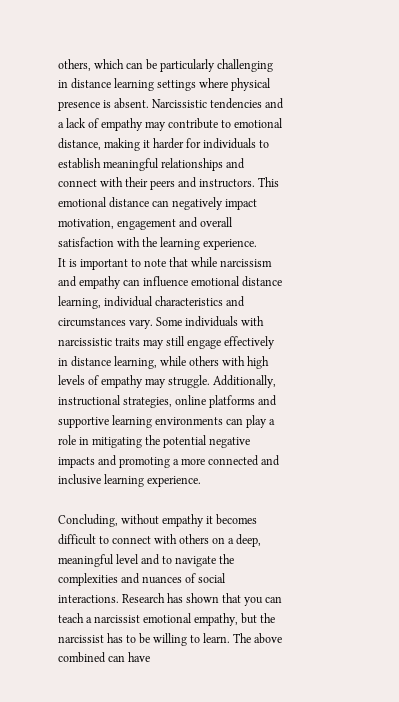others, which can be particularly challenging in distance learning settings where physical presence is absent. Narcissistic tendencies and a lack of empathy may contribute to emotional distance, making it harder for individuals to establish meaningful relationships and connect with their peers and instructors. This emotional distance can negatively impact motivation, engagement and overall satisfaction with the learning experience.
It is important to note that while narcissism and empathy can influence emotional distance learning, individual characteristics and circumstances vary. Some individuals with narcissistic traits may still engage effectively in distance learning, while others with high levels of empathy may struggle. Additionally, instructional strategies, online platforms and supportive learning environments can play a role in mitigating the potential negative impacts and promoting a more connected and inclusive learning experience.

Concluding, without empathy it becomes difficult to connect with others on a deep, meaningful level and to navigate the complexities and nuances of social interactions. Research has shown that you can teach a narcissist emotional empathy, but the narcissist has to be willing to learn. The above combined can have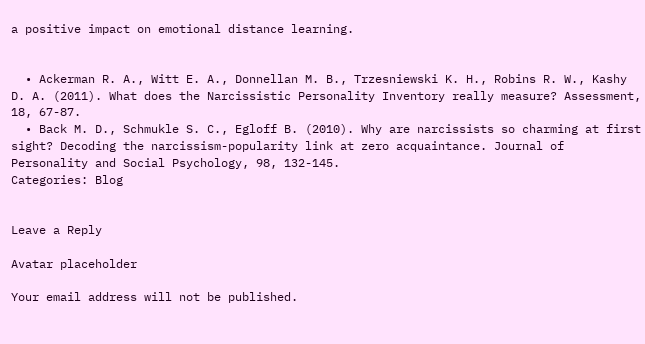a positive impact on emotional distance learning.


  • Ackerman R. A., Witt E. A., Donnellan M. B., Trzesniewski K. H., Robins R. W., Kashy D. A. (2011). What does the Narcissistic Personality Inventory really measure? Assessment, 18, 67-87.
  • Back M. D., Schmukle S. C., Egloff B. (2010). Why are narcissists so charming at first sight? Decoding the narcissism-popularity link at zero acquaintance. Journal of Personality and Social Psychology, 98, 132-145.
Categories: Blog


Leave a Reply

Avatar placeholder

Your email address will not be published.